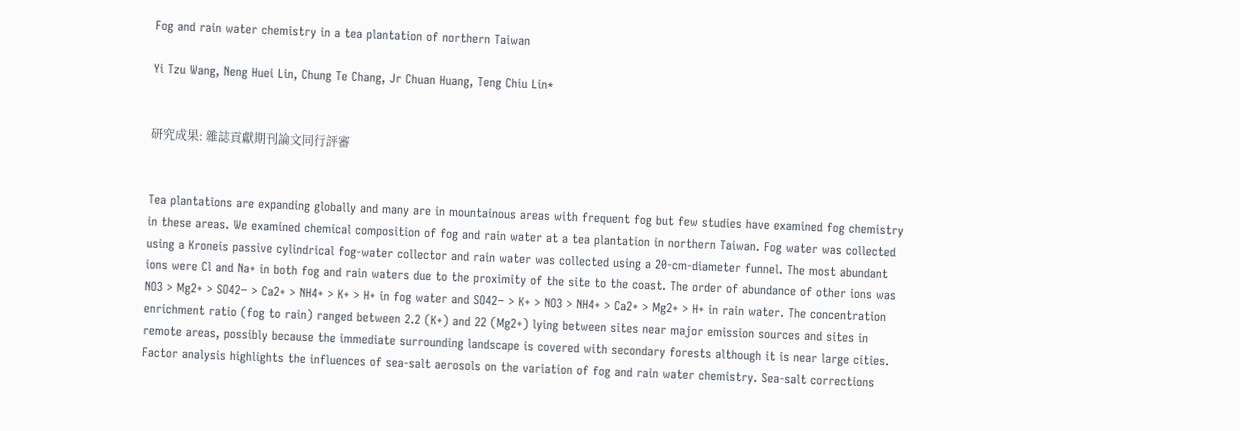Fog and rain water chemistry in a tea plantation of northern Taiwan

Yi Tzu Wang, Neng Huei Lin, Chung Te Chang, Jr Chuan Huang, Teng Chiu Lin*


研究成果: 雜誌貢獻期刊論文同行評審


Tea plantations are expanding globally and many are in mountainous areas with frequent fog but few studies have examined fog chemistry in these areas. We examined chemical composition of fog and rain water at a tea plantation in northern Taiwan. Fog water was collected using a Kroneis passive cylindrical fog-water collector and rain water was collected using a 20-cm-diameter funnel. The most abundant ions were Cl and Na+ in both fog and rain waters due to the proximity of the site to the coast. The order of abundance of other ions was NO3 > Mg2+ > SO42− > Ca2+ > NH4+ > K+ > H+ in fog water and SO42− > K+ > NO3 > NH4+ > Ca2+ > Mg2+ > H+ in rain water. The concentration enrichment ratio (fog to rain) ranged between 2.2 (K+) and 22 (Mg2+) lying between sites near major emission sources and sites in remote areas, possibly because the immediate surrounding landscape is covered with secondary forests although it is near large cities. Factor analysis highlights the influences of sea-salt aerosols on the variation of fog and rain water chemistry. Sea-salt corrections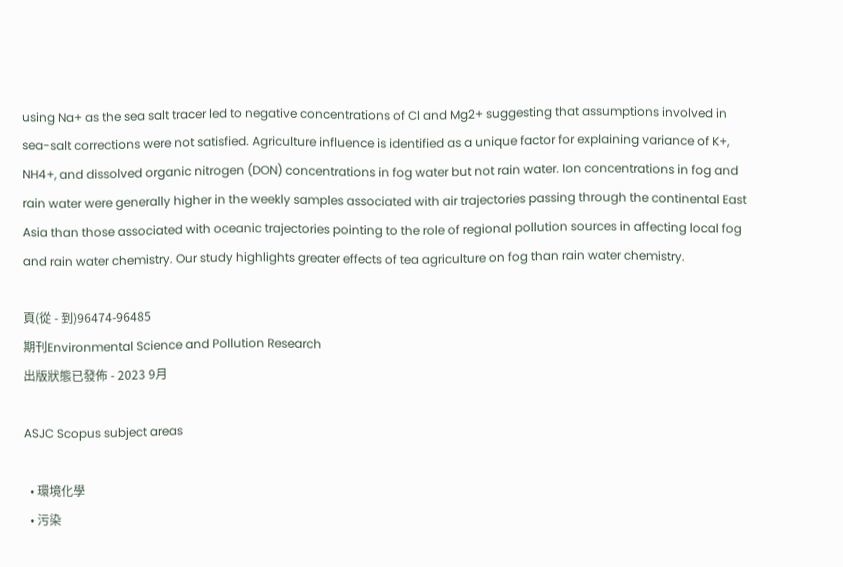using Na+ as the sea salt tracer led to negative concentrations of Cl and Mg2+ suggesting that assumptions involved in sea-salt corrections were not satisfied. Agriculture influence is identified as a unique factor for explaining variance of K+, NH4+, and dissolved organic nitrogen (DON) concentrations in fog water but not rain water. Ion concentrations in fog and rain water were generally higher in the weekly samples associated with air trajectories passing through the continental East Asia than those associated with oceanic trajectories pointing to the role of regional pollution sources in affecting local fog and rain water chemistry. Our study highlights greater effects of tea agriculture on fog than rain water chemistry.

頁(從 - 到)96474-96485
期刊Environmental Science and Pollution Research
出版狀態已發佈 - 2023 9月

ASJC Scopus subject areas

  • 環境化學
  • 污染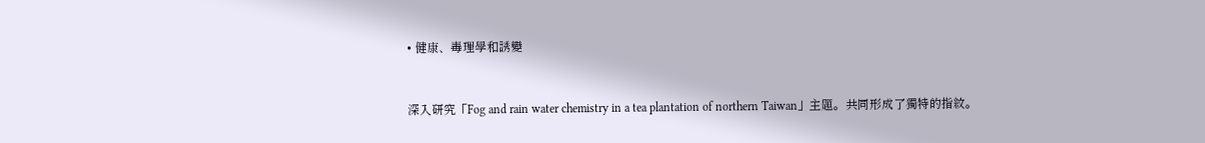• 健康、毒理學和誘變


深入研究「Fog and rain water chemistry in a tea plantation of northern Taiwan」主題。共同形成了獨特的指紋。